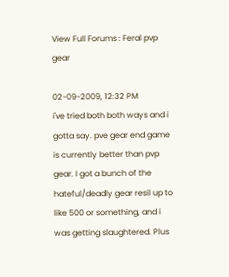View Full Forums : Feral pvp gear

02-09-2009, 12:32 PM
i've tried both both ways and i gotta say. pve gear end game is currently better than pvp gear. I got a bunch of the hateful/deadly gear resil up to like 500 or something, and i was getting slaughtered. Plus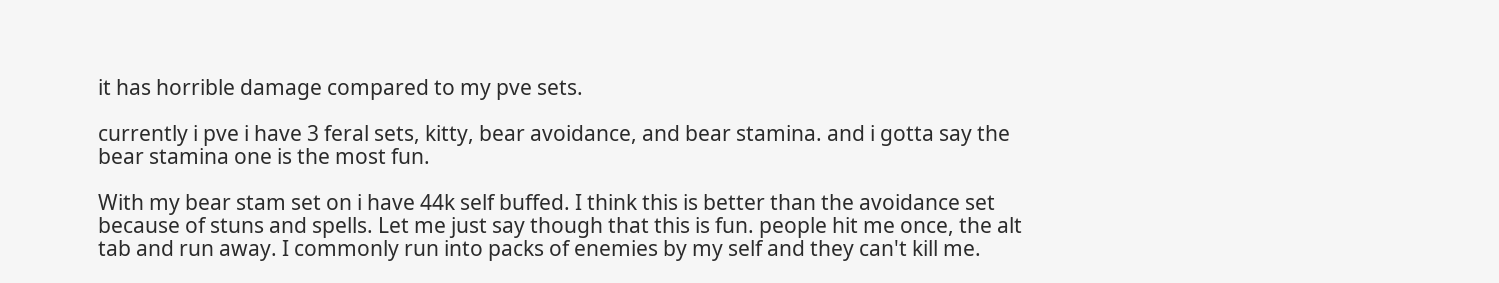it has horrible damage compared to my pve sets.

currently i pve i have 3 feral sets, kitty, bear avoidance, and bear stamina. and i gotta say the bear stamina one is the most fun.

With my bear stam set on i have 44k self buffed. I think this is better than the avoidance set because of stuns and spells. Let me just say though that this is fun. people hit me once, the alt tab and run away. I commonly run into packs of enemies by my self and they can't kill me.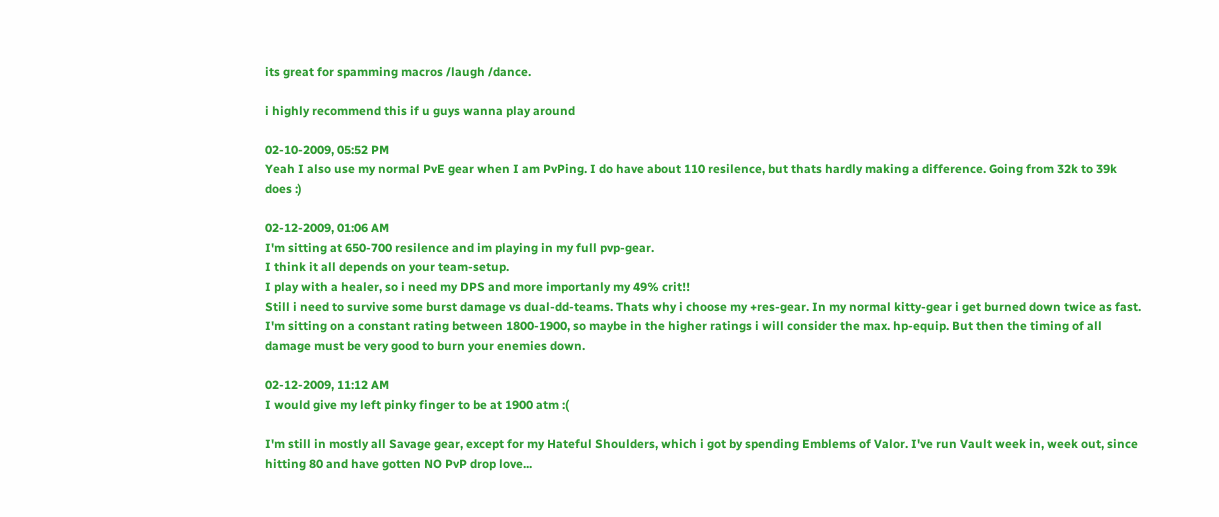its great for spamming macros /laugh /dance.

i highly recommend this if u guys wanna play around

02-10-2009, 05:52 PM
Yeah I also use my normal PvE gear when I am PvPing. I do have about 110 resilence, but thats hardly making a difference. Going from 32k to 39k does :)

02-12-2009, 01:06 AM
I'm sitting at 650-700 resilence and im playing in my full pvp-gear.
I think it all depends on your team-setup.
I play with a healer, so i need my DPS and more importanly my 49% crit!!
Still i need to survive some burst damage vs dual-dd-teams. Thats why i choose my +res-gear. In my normal kitty-gear i get burned down twice as fast.
I'm sitting on a constant rating between 1800-1900, so maybe in the higher ratings i will consider the max. hp-equip. But then the timing of all damage must be very good to burn your enemies down.

02-12-2009, 11:12 AM
I would give my left pinky finger to be at 1900 atm :(

I'm still in mostly all Savage gear, except for my Hateful Shoulders, which i got by spending Emblems of Valor. I've run Vault week in, week out, since hitting 80 and have gotten NO PvP drop love...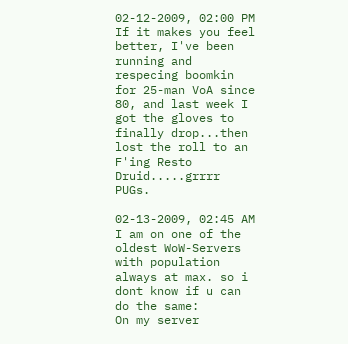02-12-2009, 02:00 PM
If it makes you feel better, I've been running and respecing boomkin for 25-man VoA since 80, and last week I got the gloves to finally drop...then lost the roll to an F'ing Resto Druid.....grrrr PUGs.

02-13-2009, 02:45 AM
I am on one of the oldest WoW-Servers with population always at max. so i dont know if u can do the same:
On my server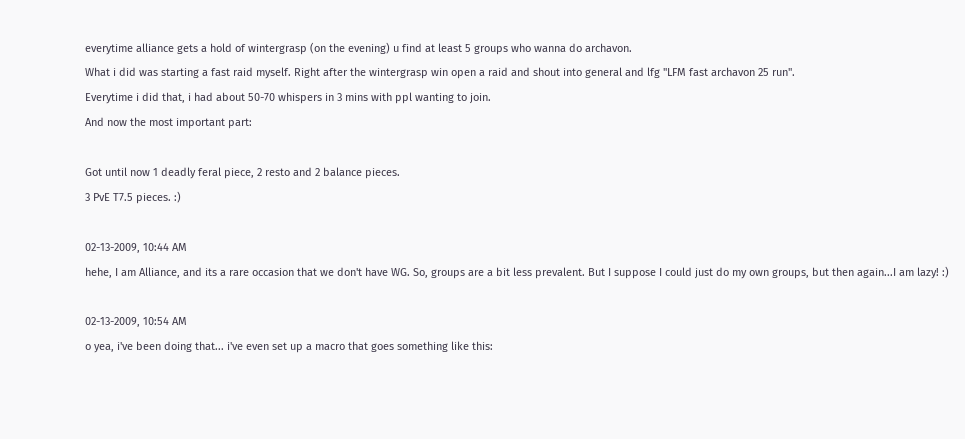everytime alliance gets a hold of wintergrasp (on the evening) u find at least 5 groups who wanna do archavon.
What i did was starting a fast raid myself. Right after the wintergrasp win open a raid and shout into general and lfg "LFM fast archavon 25 run".
Everytime i did that, i had about 50-70 whispers in 3 mins with ppl wanting to join.
And now the most important part:

Got until now 1 deadly feral piece, 2 resto and 2 balance pieces.
3 PvE T7.5 pieces. :)

02-13-2009, 10:44 AM
hehe, I am Alliance, and its a rare occasion that we don't have WG. So, groups are a bit less prevalent. But I suppose I could just do my own groups, but then again...I am lazy! :)

02-13-2009, 10:54 AM
o yea, i've been doing that... i've even set up a macro that goes something like this: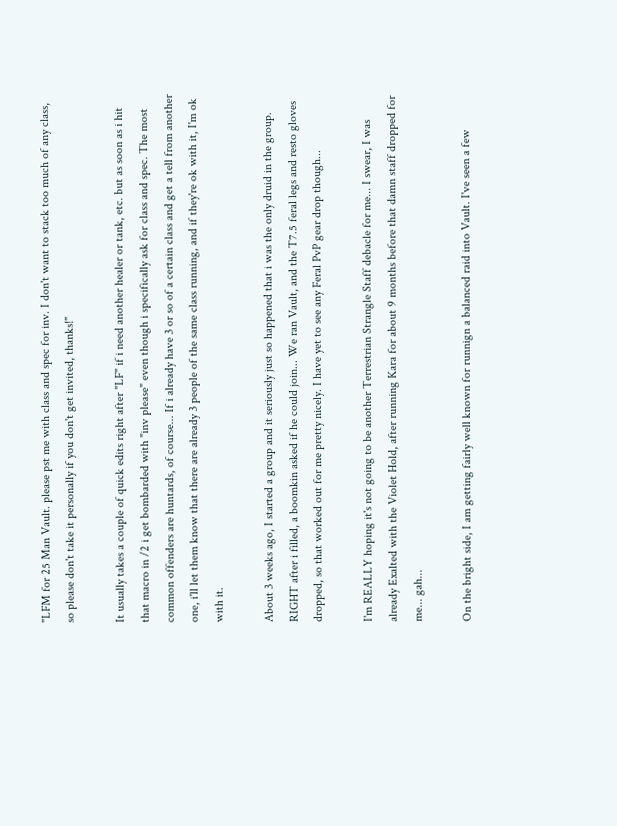"LFM for 25 Man Vault. please pst me with class and spec for inv. I don't want to stack too much of any class, so please don't take it personally if you don't get invited, thanks!"

It usually takes a couple of quick edits right after "LF" if i need another healer or tank, etc. but as soon as i hit that macro in /2 i get bombarded with "inv please" even though i specifically ask for class and spec. The most common offenders are huntards, of course... If i already have 3 or so of a certain class and get a tell from another one, i'll let them know that there are already 3 people of the same class running, and if they're ok with it, I'm ok with it.

About 3 weeks ago, I started a group and it seriously just so happened that i was the only druid in the group. RIGHT after i filled, a boomkin asked if he could join... We ran Vault, and the T7.5 feral legs and resto gloves dropped, so that worked out for me pretty nicely. I have yet to see any Feral PvP gear drop though...

I'm REALLY hoping it's not going to be another Terrestrian Strangle Staff debacle for me... I swear, I was already Exalted with the Violet Hold, after running Kara for about 9 months before that damn staff dropped for me... gah...

On the bright side, I am getting fairly well known for runnign a balanced raid into Vault. I've seen a few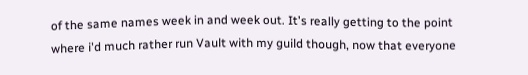of the same names week in and week out. It's really getting to the point where i'd much rather run Vault with my guild though, now that everyone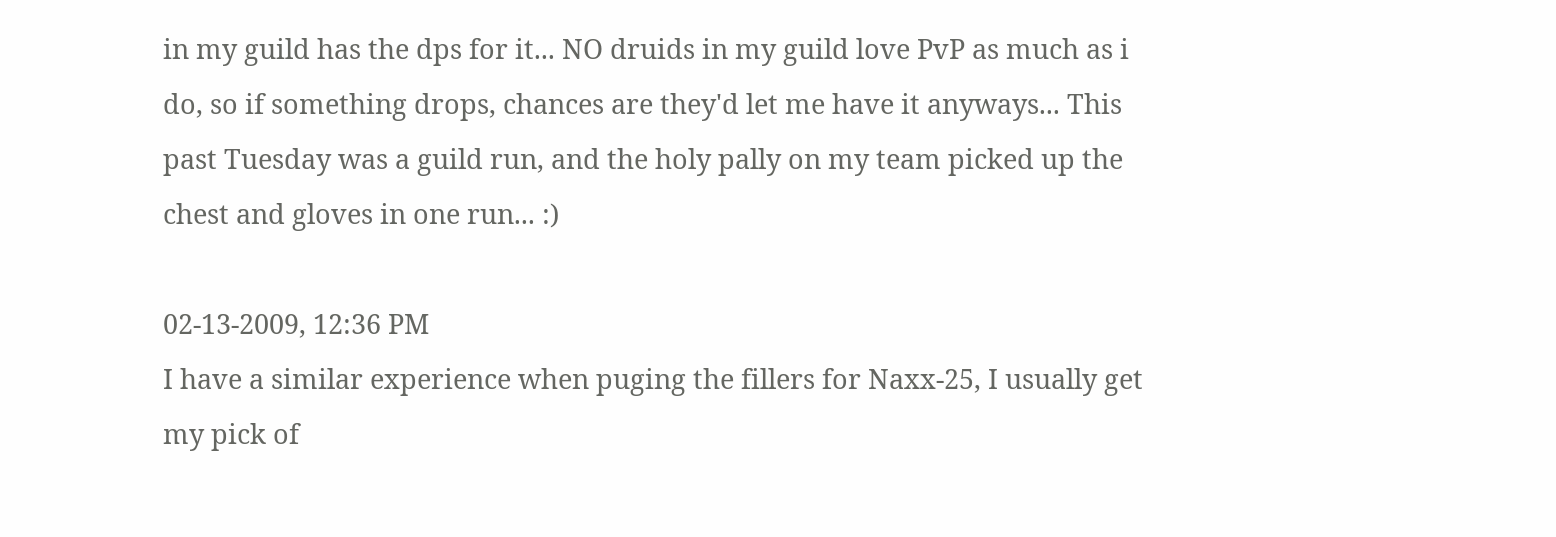in my guild has the dps for it... NO druids in my guild love PvP as much as i do, so if something drops, chances are they'd let me have it anyways... This past Tuesday was a guild run, and the holy pally on my team picked up the chest and gloves in one run... :)

02-13-2009, 12:36 PM
I have a similar experience when puging the fillers for Naxx-25, I usually get my pick of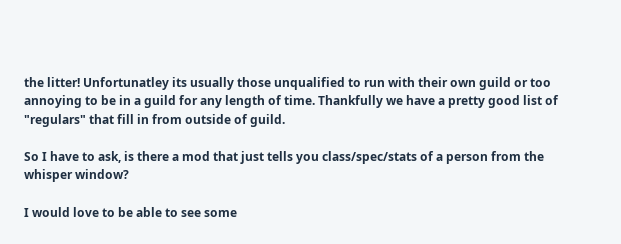the litter! Unfortunatley its usually those unqualified to run with their own guild or too annoying to be in a guild for any length of time. Thankfully we have a pretty good list of "regulars" that fill in from outside of guild.

So I have to ask, is there a mod that just tells you class/spec/stats of a person from the whisper window?

I would love to be able to see some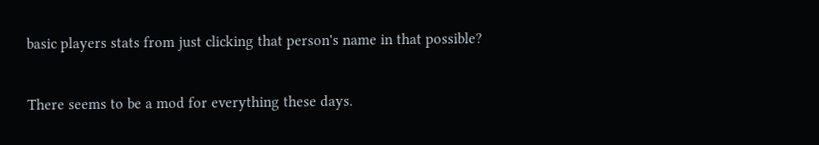basic players stats from just clicking that person's name in that possible?

There seems to be a mod for everything these days.